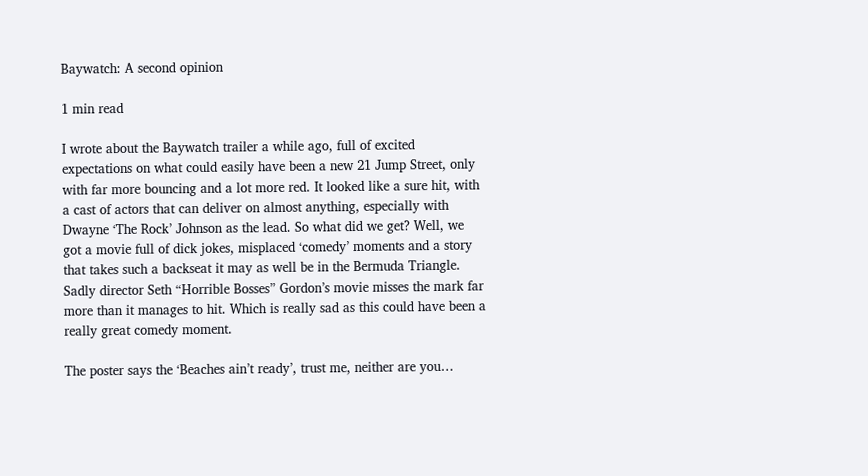Baywatch: A second opinion

1 min read

I wrote about the Baywatch trailer a while ago, full of excited expectations on what could easily have been a new 21 Jump Street, only with far more bouncing and a lot more red. It looked like a sure hit, with a cast of actors that can deliver on almost anything, especially with Dwayne ‘The Rock’ Johnson as the lead. So what did we get? Well, we got a movie full of dick jokes, misplaced ‘comedy’ moments and a story that takes such a backseat it may as well be in the Bermuda Triangle. Sadly director Seth “Horrible Bosses” Gordon’s movie misses the mark far more than it manages to hit. Which is really sad as this could have been a really great comedy moment.

The poster says the ‘Beaches ain’t ready’, trust me, neither are you…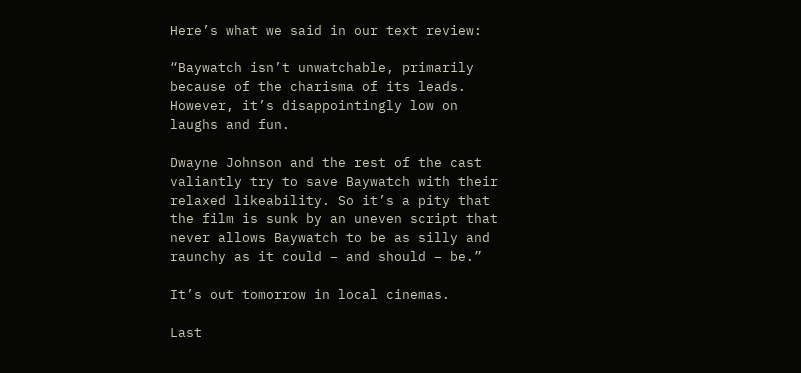Here’s what we said in our text review:

“Baywatch isn’t unwatchable, primarily because of the charisma of its leads. However, it’s disappointingly low on laughs and fun.

Dwayne Johnson and the rest of the cast valiantly try to save Baywatch with their relaxed likeability. So it’s a pity that the film is sunk by an uneven script that never allows Baywatch to be as silly and raunchy as it could – and should – be.”

It’s out tomorrow in local cinemas.

Last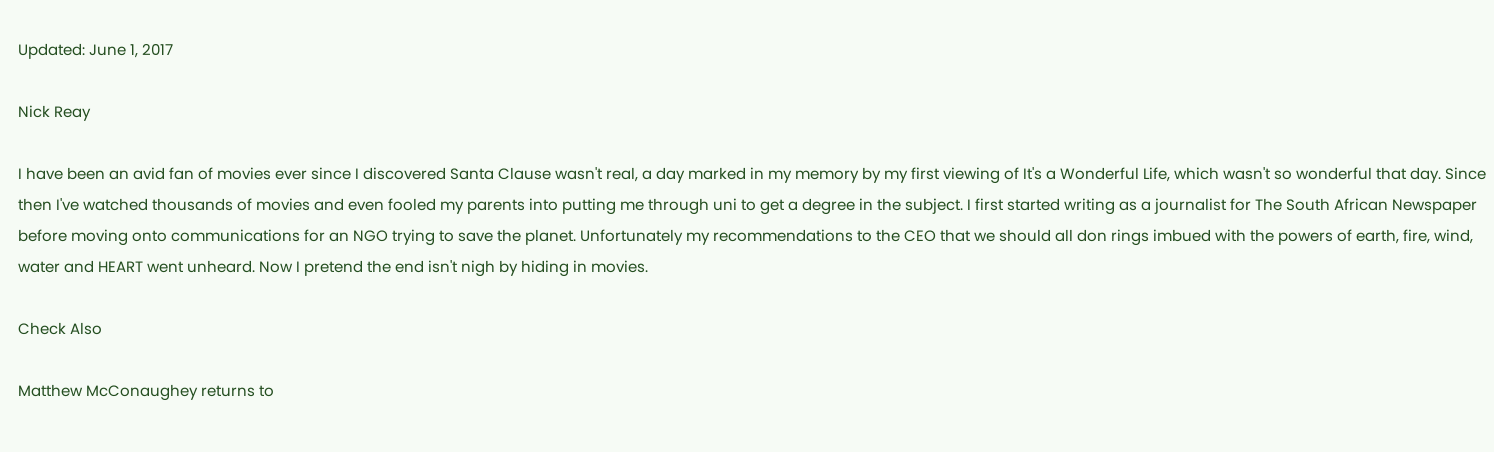Updated: June 1, 2017

Nick Reay

I have been an avid fan of movies ever since I discovered Santa Clause wasn't real, a day marked in my memory by my first viewing of It's a Wonderful Life, which wasn't so wonderful that day. Since then I've watched thousands of movies and even fooled my parents into putting me through uni to get a degree in the subject. I first started writing as a journalist for The South African Newspaper before moving onto communications for an NGO trying to save the planet. Unfortunately my recommendations to the CEO that we should all don rings imbued with the powers of earth, fire, wind, water and HEART went unheard. Now I pretend the end isn't nigh by hiding in movies.

Check Also

Matthew McConaughey returns to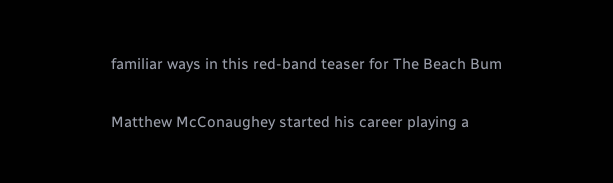familiar ways in this red-band teaser for The Beach Bum

Matthew McConaughey started his career playing a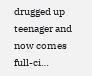drugged up teenager and now comes full-ci…